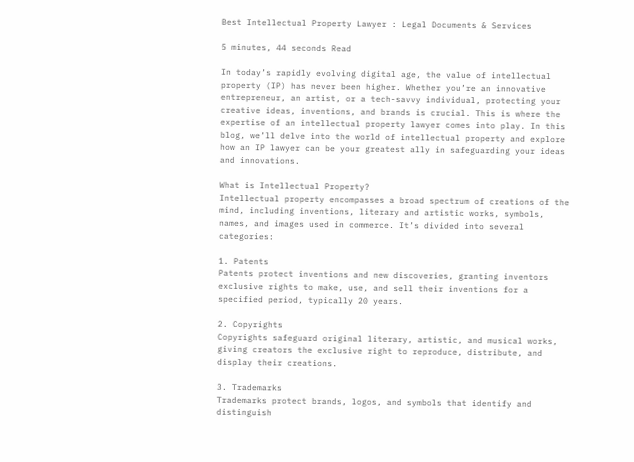Best Intellectual Property Lawyer : Legal Documents & Services

5 minutes, 44 seconds Read

In today’s rapidly evolving digital age, the value of intellectual property (IP) has never been higher. Whether you’re an innovative entrepreneur, an artist, or a tech-savvy individual, protecting your creative ideas, inventions, and brands is crucial. This is where the expertise of an intellectual property lawyer comes into play. In this blog, we’ll delve into the world of intellectual property and explore how an IP lawyer can be your greatest ally in safeguarding your ideas and innovations.

What is Intellectual Property?
Intellectual property encompasses a broad spectrum of creations of the mind, including inventions, literary and artistic works, symbols, names, and images used in commerce. It’s divided into several categories:

1. Patents
Patents protect inventions and new discoveries, granting inventors exclusive rights to make, use, and sell their inventions for a specified period, typically 20 years.

2. Copyrights
Copyrights safeguard original literary, artistic, and musical works, giving creators the exclusive right to reproduce, distribute, and display their creations.

3. Trademarks
Trademarks protect brands, logos, and symbols that identify and distinguish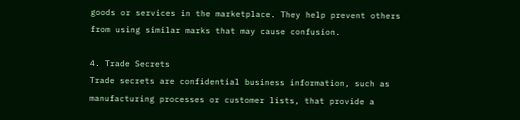goods or services in the marketplace. They help prevent others from using similar marks that may cause confusion.

4. Trade Secrets
Trade secrets are confidential business information, such as manufacturing processes or customer lists, that provide a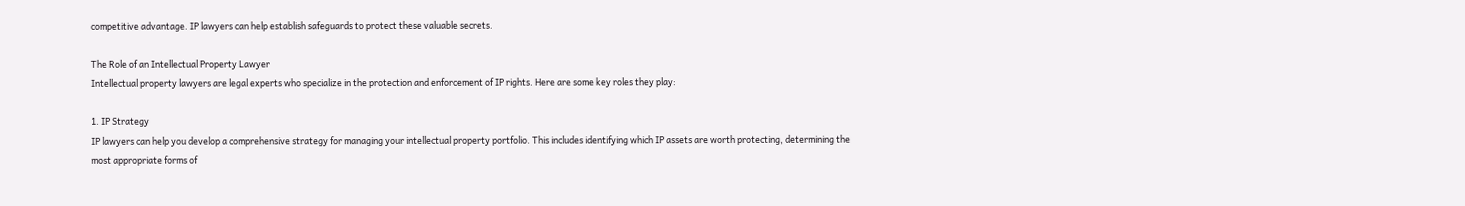competitive advantage. IP lawyers can help establish safeguards to protect these valuable secrets.

The Role of an Intellectual Property Lawyer
Intellectual property lawyers are legal experts who specialize in the protection and enforcement of IP rights. Here are some key roles they play:

1. IP Strategy
IP lawyers can help you develop a comprehensive strategy for managing your intellectual property portfolio. This includes identifying which IP assets are worth protecting, determining the most appropriate forms of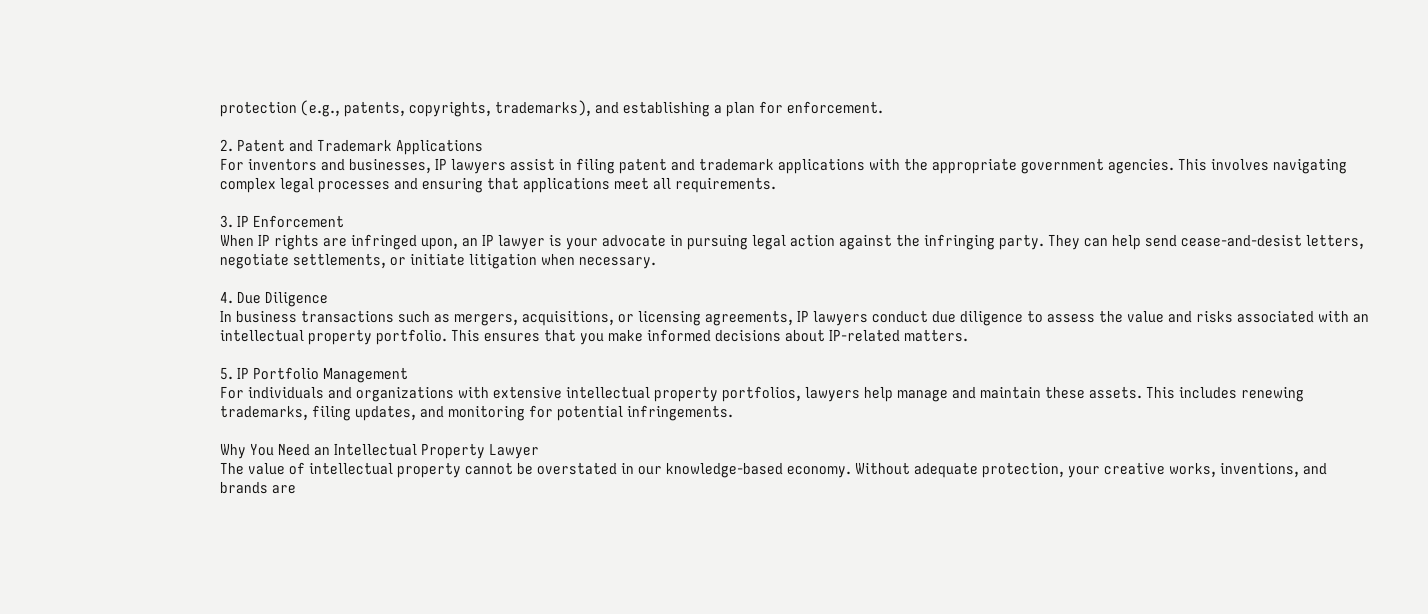protection (e.g., patents, copyrights, trademarks), and establishing a plan for enforcement.

2. Patent and Trademark Applications
For inventors and businesses, IP lawyers assist in filing patent and trademark applications with the appropriate government agencies. This involves navigating complex legal processes and ensuring that applications meet all requirements.

3. IP Enforcement
When IP rights are infringed upon, an IP lawyer is your advocate in pursuing legal action against the infringing party. They can help send cease-and-desist letters, negotiate settlements, or initiate litigation when necessary.

4. Due Diligence
In business transactions such as mergers, acquisitions, or licensing agreements, IP lawyers conduct due diligence to assess the value and risks associated with an intellectual property portfolio. This ensures that you make informed decisions about IP-related matters.

5. IP Portfolio Management
For individuals and organizations with extensive intellectual property portfolios, lawyers help manage and maintain these assets. This includes renewing trademarks, filing updates, and monitoring for potential infringements.

Why You Need an Intellectual Property Lawyer
The value of intellectual property cannot be overstated in our knowledge-based economy. Without adequate protection, your creative works, inventions, and brands are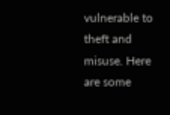vulnerable to theft and misuse. Here are some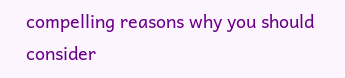compelling reasons why you should consider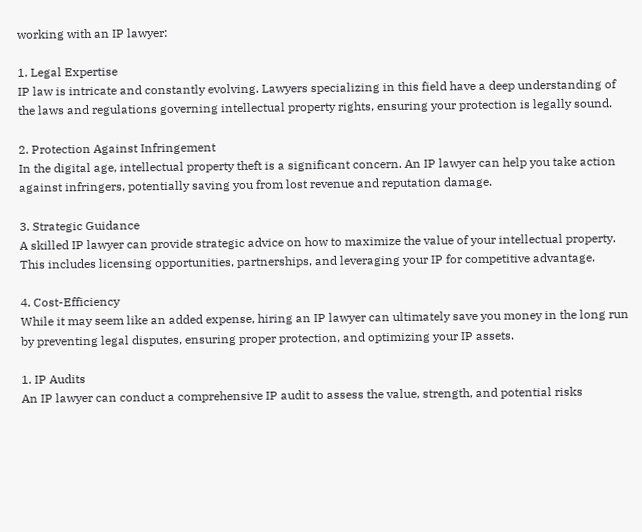working with an IP lawyer:

1. Legal Expertise
IP law is intricate and constantly evolving. Lawyers specializing in this field have a deep understanding of the laws and regulations governing intellectual property rights, ensuring your protection is legally sound.

2. Protection Against Infringement
In the digital age, intellectual property theft is a significant concern. An IP lawyer can help you take action against infringers, potentially saving you from lost revenue and reputation damage.

3. Strategic Guidance
A skilled IP lawyer can provide strategic advice on how to maximize the value of your intellectual property. This includes licensing opportunities, partnerships, and leveraging your IP for competitive advantage.

4. Cost-Efficiency
While it may seem like an added expense, hiring an IP lawyer can ultimately save you money in the long run by preventing legal disputes, ensuring proper protection, and optimizing your IP assets.

1. IP Audits
An IP lawyer can conduct a comprehensive IP audit to assess the value, strength, and potential risks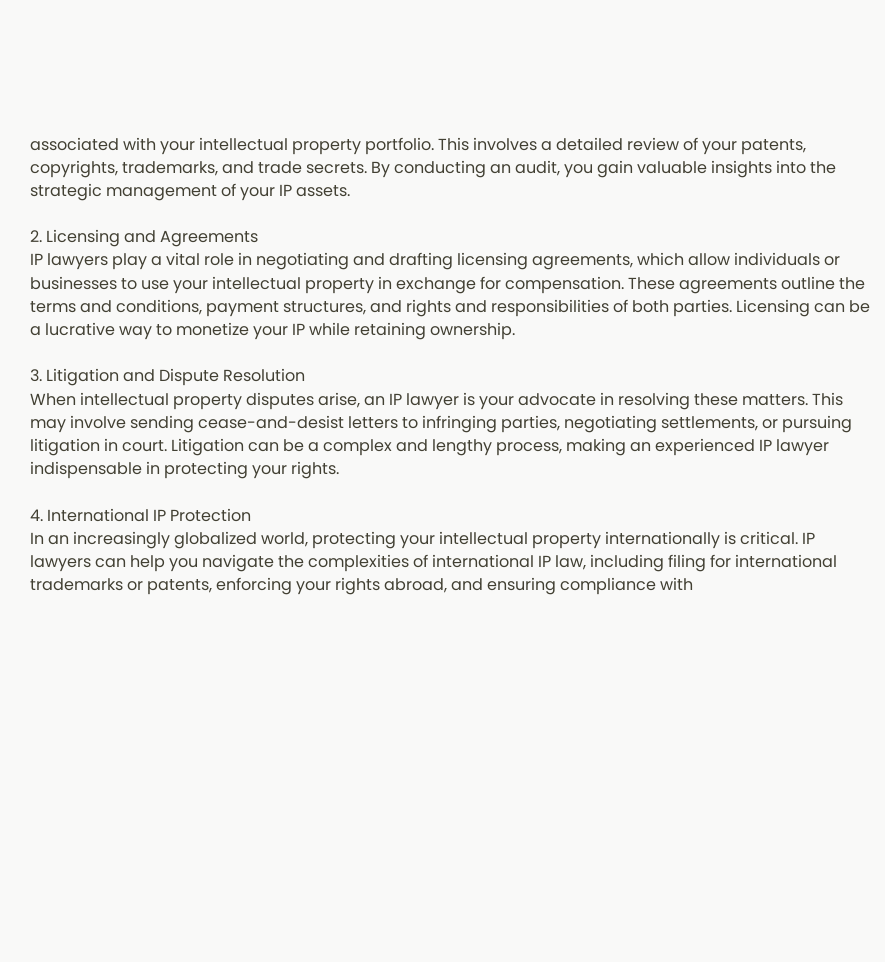associated with your intellectual property portfolio. This involves a detailed review of your patents, copyrights, trademarks, and trade secrets. By conducting an audit, you gain valuable insights into the strategic management of your IP assets.

2. Licensing and Agreements
IP lawyers play a vital role in negotiating and drafting licensing agreements, which allow individuals or businesses to use your intellectual property in exchange for compensation. These agreements outline the terms and conditions, payment structures, and rights and responsibilities of both parties. Licensing can be a lucrative way to monetize your IP while retaining ownership.

3. Litigation and Dispute Resolution
When intellectual property disputes arise, an IP lawyer is your advocate in resolving these matters. This may involve sending cease-and-desist letters to infringing parties, negotiating settlements, or pursuing litigation in court. Litigation can be a complex and lengthy process, making an experienced IP lawyer indispensable in protecting your rights.

4. International IP Protection
In an increasingly globalized world, protecting your intellectual property internationally is critical. IP lawyers can help you navigate the complexities of international IP law, including filing for international trademarks or patents, enforcing your rights abroad, and ensuring compliance with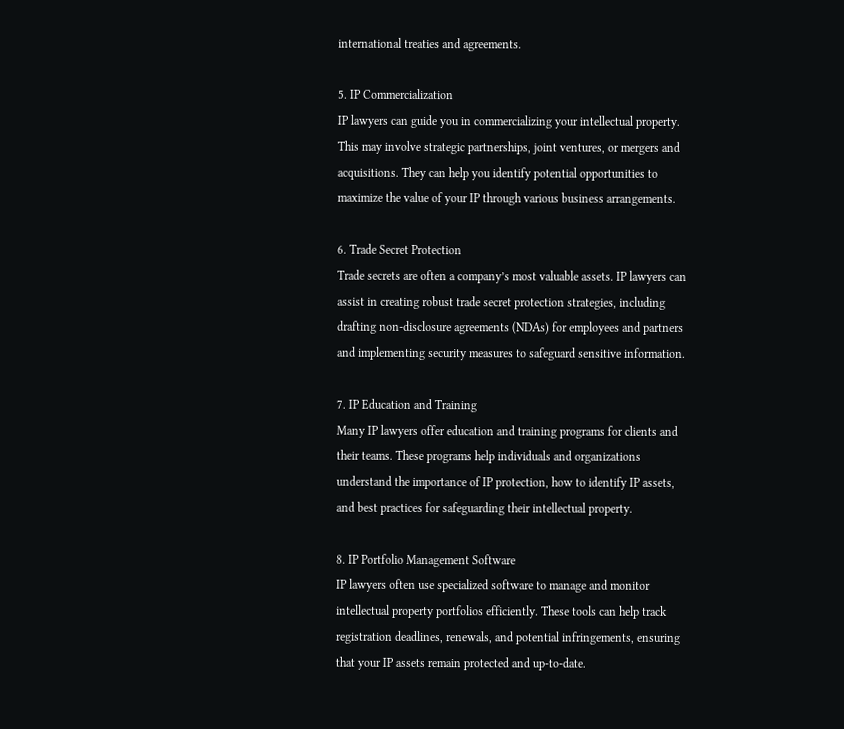international treaties and agreements.

5. IP Commercialization
IP lawyers can guide you in commercializing your intellectual property. This may involve strategic partnerships, joint ventures, or mergers and acquisitions. They can help you identify potential opportunities to maximize the value of your IP through various business arrangements.

6. Trade Secret Protection
Trade secrets are often a company’s most valuable assets. IP lawyers can assist in creating robust trade secret protection strategies, including drafting non-disclosure agreements (NDAs) for employees and partners and implementing security measures to safeguard sensitive information.

7. IP Education and Training
Many IP lawyers offer education and training programs for clients and their teams. These programs help individuals and organizations understand the importance of IP protection, how to identify IP assets, and best practices for safeguarding their intellectual property.

8. IP Portfolio Management Software
IP lawyers often use specialized software to manage and monitor intellectual property portfolios efficiently. These tools can help track registration deadlines, renewals, and potential infringements, ensuring that your IP assets remain protected and up-to-date.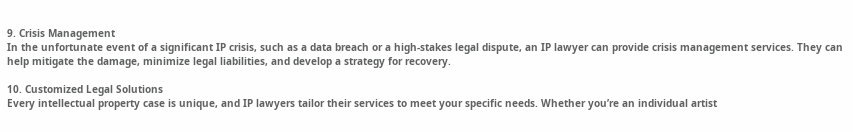9. Crisis Management
In the unfortunate event of a significant IP crisis, such as a data breach or a high-stakes legal dispute, an IP lawyer can provide crisis management services. They can help mitigate the damage, minimize legal liabilities, and develop a strategy for recovery.

10. Customized Legal Solutions
Every intellectual property case is unique, and IP lawyers tailor their services to meet your specific needs. Whether you’re an individual artist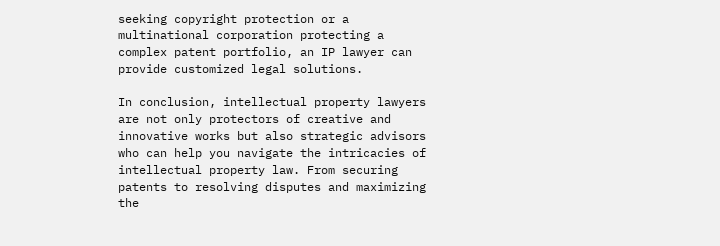seeking copyright protection or a multinational corporation protecting a complex patent portfolio, an IP lawyer can provide customized legal solutions.

In conclusion, intellectual property lawyers are not only protectors of creative and innovative works but also strategic advisors who can help you navigate the intricacies of intellectual property law. From securing patents to resolving disputes and maximizing the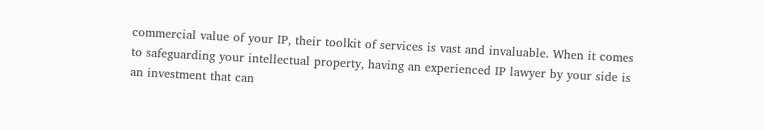commercial value of your IP, their toolkit of services is vast and invaluable. When it comes to safeguarding your intellectual property, having an experienced IP lawyer by your side is an investment that can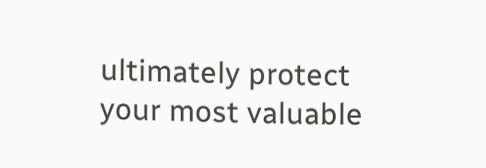ultimately protect your most valuable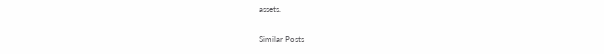assets.

Similar Posts